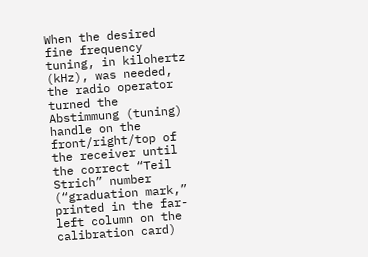When the desired fine frequency tuning, in kilohertz (kHz), was needed, the radio operator turned the Abstimmung (tuning) handle on the front/right/top of the receiver until the correct “Teil Strich” number (“graduation mark,” printed in the far-left column on the calibration card)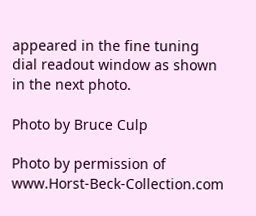appeared in the fine tuning dial readout window as shown in the next photo.

Photo by Bruce Culp

Photo by permission of www.Horst-Beck-Collection.com